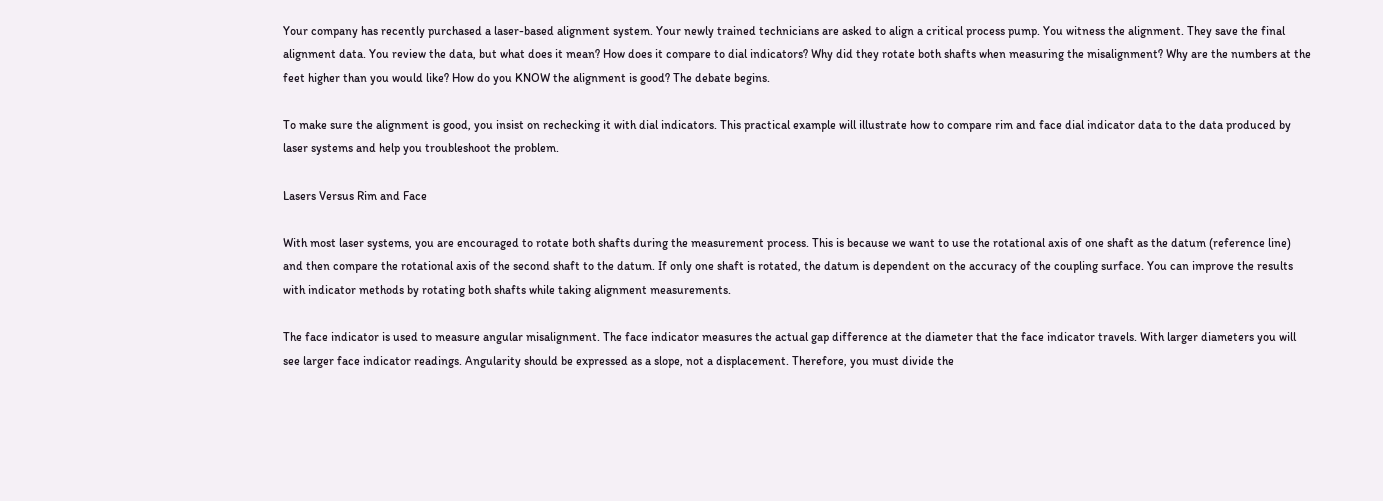Your company has recently purchased a laser-based alignment system. Your newly trained technicians are asked to align a critical process pump. You witness the alignment. They save the final alignment data. You review the data, but what does it mean? How does it compare to dial indicators? Why did they rotate both shafts when measuring the misalignment? Why are the numbers at the feet higher than you would like? How do you KNOW the alignment is good? The debate begins.

To make sure the alignment is good, you insist on rechecking it with dial indicators. This practical example will illustrate how to compare rim and face dial indicator data to the data produced by laser systems and help you troubleshoot the problem.

Lasers Versus Rim and Face

With most laser systems, you are encouraged to rotate both shafts during the measurement process. This is because we want to use the rotational axis of one shaft as the datum (reference line) and then compare the rotational axis of the second shaft to the datum. If only one shaft is rotated, the datum is dependent on the accuracy of the coupling surface. You can improve the results with indicator methods by rotating both shafts while taking alignment measurements.

The face indicator is used to measure angular misalignment. The face indicator measures the actual gap difference at the diameter that the face indicator travels. With larger diameters you will see larger face indicator readings. Angularity should be expressed as a slope, not a displacement. Therefore, you must divide the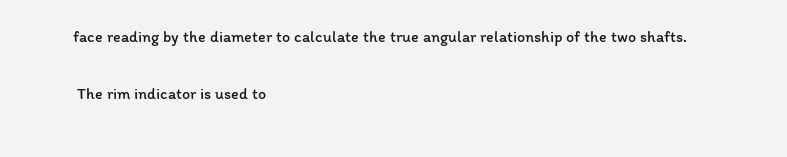face reading by the diameter to calculate the true angular relationship of the two shafts.

 The rim indicator is used to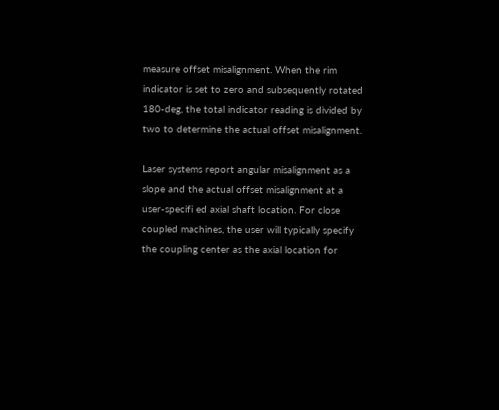measure offset misalignment. When the rim indicator is set to zero and subsequently rotated 180-deg, the total indicator reading is divided by two to determine the actual offset misalignment.

Laser systems report angular misalignment as a slope and the actual offset misalignment at a user-specifi ed axial shaft location. For close coupled machines, the user will typically specify the coupling center as the axial location for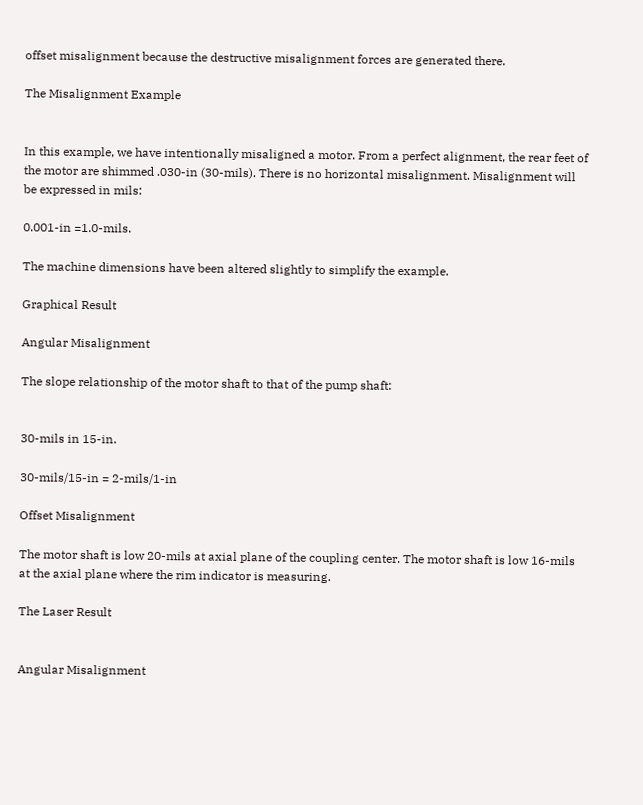offset misalignment because the destructive misalignment forces are generated there.

The Misalignment Example


In this example, we have intentionally misaligned a motor. From a perfect alignment, the rear feet of the motor are shimmed .030-in (30-mils). There is no horizontal misalignment. Misalignment will be expressed in mils:

0.001-in =1.0-mils.

The machine dimensions have been altered slightly to simplify the example.

Graphical Result

Angular Misalignment

The slope relationship of the motor shaft to that of the pump shaft:


30-mils in 15-in.

30-mils/15-in = 2-mils/1-in

Offset Misalignment

The motor shaft is low 20-mils at axial plane of the coupling center. The motor shaft is low 16-mils at the axial plane where the rim indicator is measuring.

The Laser Result


Angular Misalignment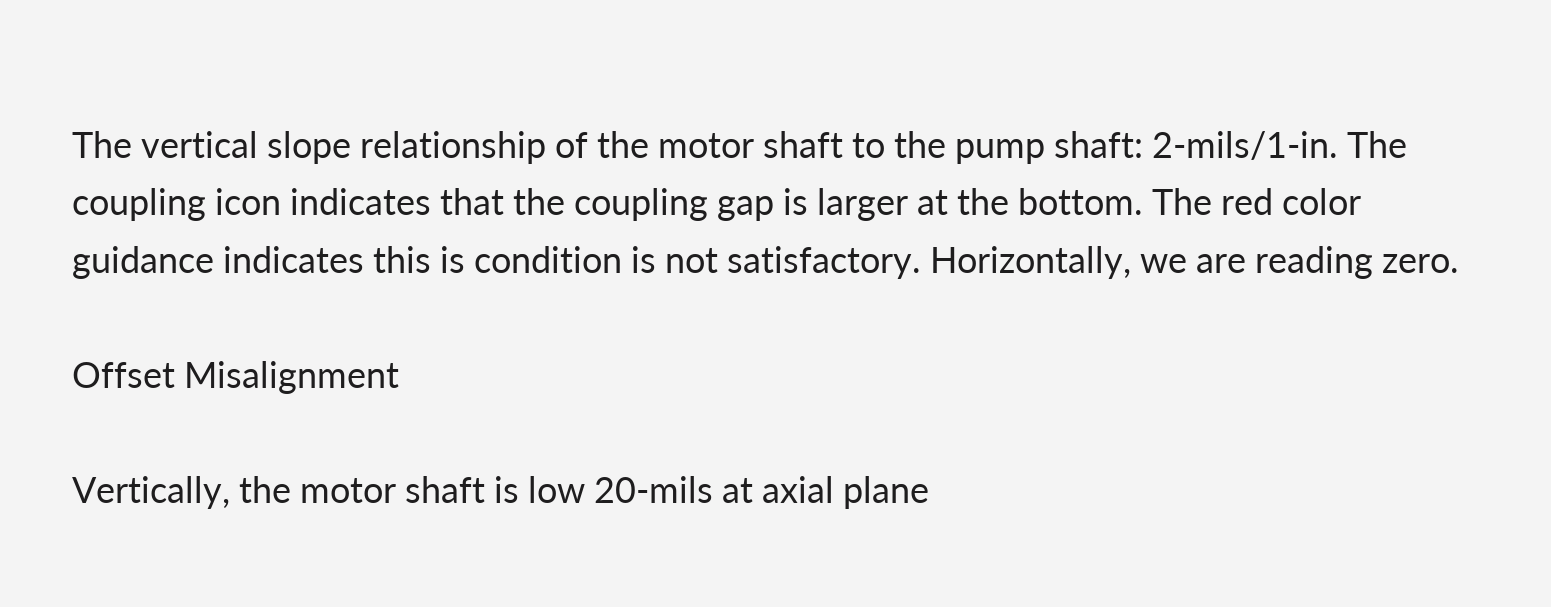The vertical slope relationship of the motor shaft to the pump shaft: 2-mils/1-in. The coupling icon indicates that the coupling gap is larger at the bottom. The red color guidance indicates this is condition is not satisfactory. Horizontally, we are reading zero.

Offset Misalignment

Vertically, the motor shaft is low 20-mils at axial plane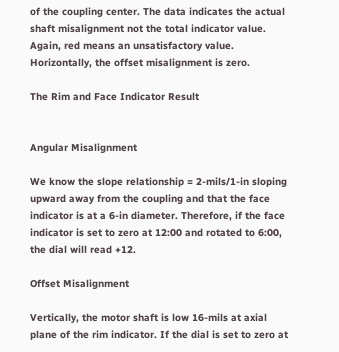of the coupling center. The data indicates the actual shaft misalignment not the total indicator value. Again, red means an unsatisfactory value. Horizontally, the offset misalignment is zero.

The Rim and Face Indicator Result


Angular Misalignment

We know the slope relationship = 2-mils/1-in sloping upward away from the coupling and that the face indicator is at a 6-in diameter. Therefore, if the face indicator is set to zero at 12:00 and rotated to 6:00, the dial will read +12.

Offset Misalignment

Vertically, the motor shaft is low 16-mils at axial plane of the rim indicator. If the dial is set to zero at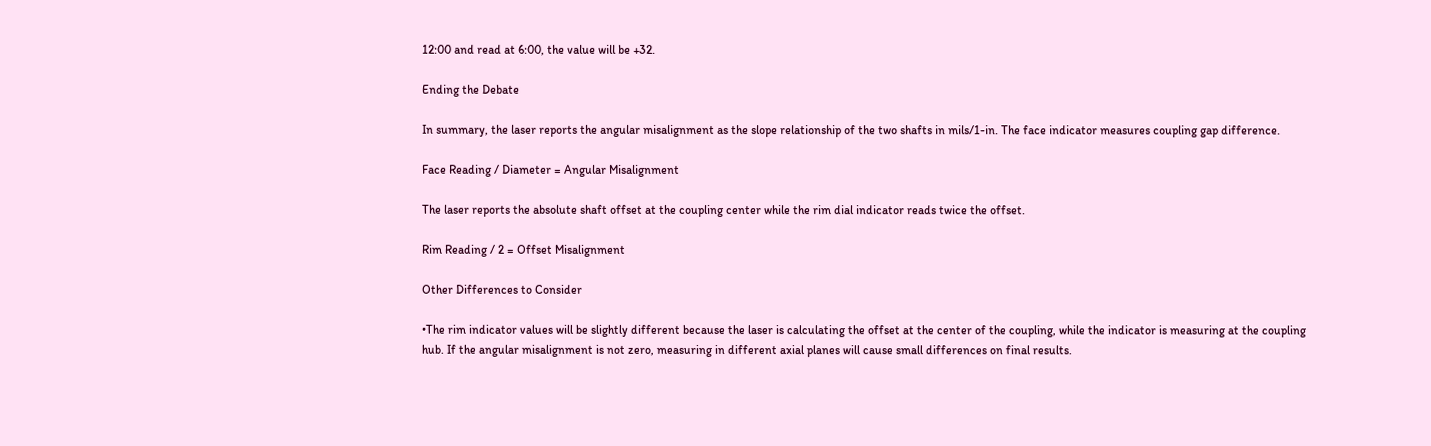12:00 and read at 6:00, the value will be +32.

Ending the Debate

In summary, the laser reports the angular misalignment as the slope relationship of the two shafts in mils/1-in. The face indicator measures coupling gap difference.

Face Reading / Diameter = Angular Misalignment

The laser reports the absolute shaft offset at the coupling center while the rim dial indicator reads twice the offset.

Rim Reading / 2 = Offset Misalignment

Other Differences to Consider

•The rim indicator values will be slightly different because the laser is calculating the offset at the center of the coupling, while the indicator is measuring at the coupling hub. If the angular misalignment is not zero, measuring in different axial planes will cause small differences on final results.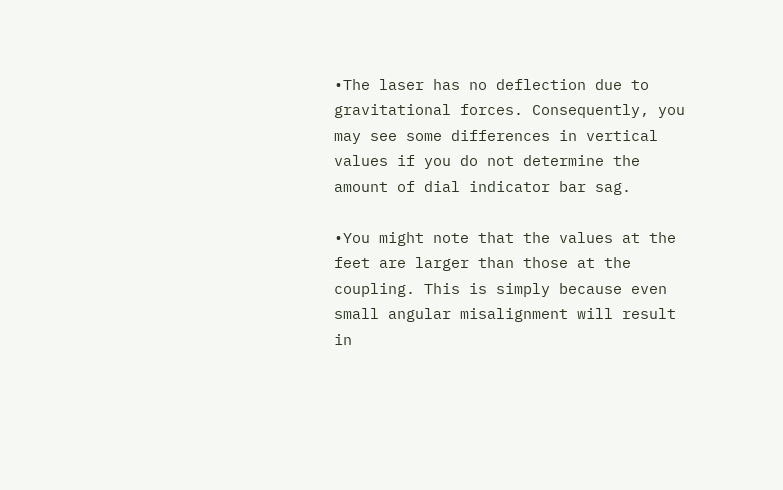•The laser has no deflection due to gravitational forces. Consequently, you may see some differences in vertical values if you do not determine the amount of dial indicator bar sag.

•You might note that the values at the feet are larger than those at the coupling. This is simply because even small angular misalignment will result in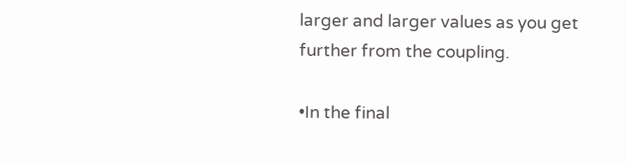larger and larger values as you get further from the coupling.

•In the final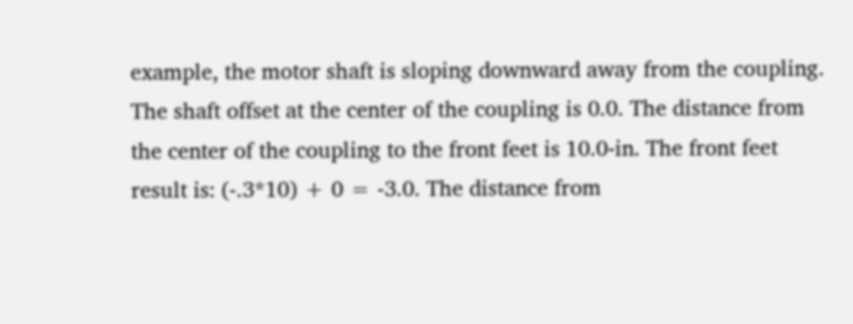example, the motor shaft is sloping downward away from the coupling. The shaft offset at the center of the coupling is 0.0. The distance from the center of the coupling to the front feet is 10.0-in. The front feet result is: (-.3*10) + 0 = -3.0. The distance from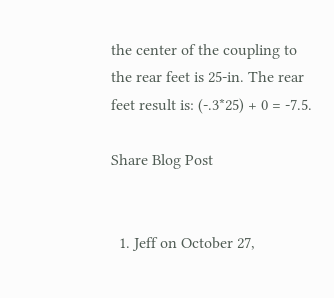the center of the coupling to the rear feet is 25-in. The rear feet result is: (-.3*25) + 0 = -7.5.

Share Blog Post


  1. Jeff on October 27,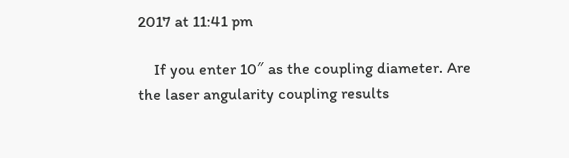2017 at 11:41 pm

    If you enter 10″ as the coupling diameter. Are the laser angularity coupling results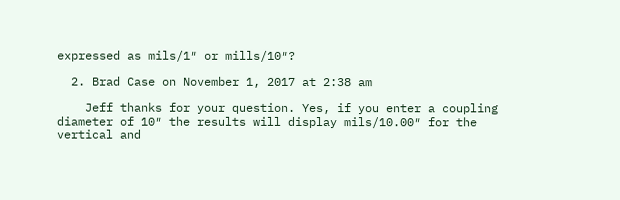expressed as mils/1″ or mills/10″?

  2. Brad Case on November 1, 2017 at 2:38 am

    Jeff thanks for your question. Yes, if you enter a coupling diameter of 10″ the results will display mils/10.00″ for the vertical and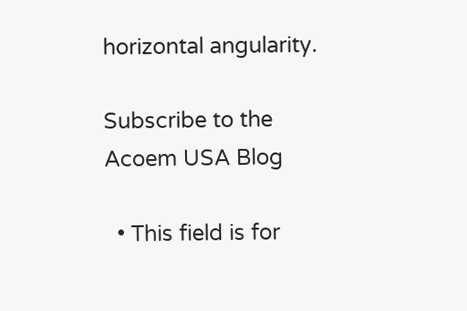horizontal angularity.

Subscribe to the
Acoem USA Blog

  • This field is for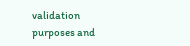validation purposes and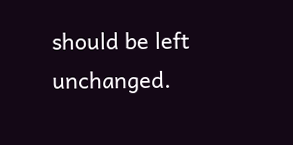should be left unchanged.